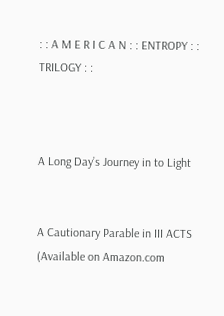: : A M E R I C A N : : ENTROPY : : TRILOGY : :



A Long Day’s Journey in to Light


A Cautionary Parable in III ACTS
(Available on Amazon.com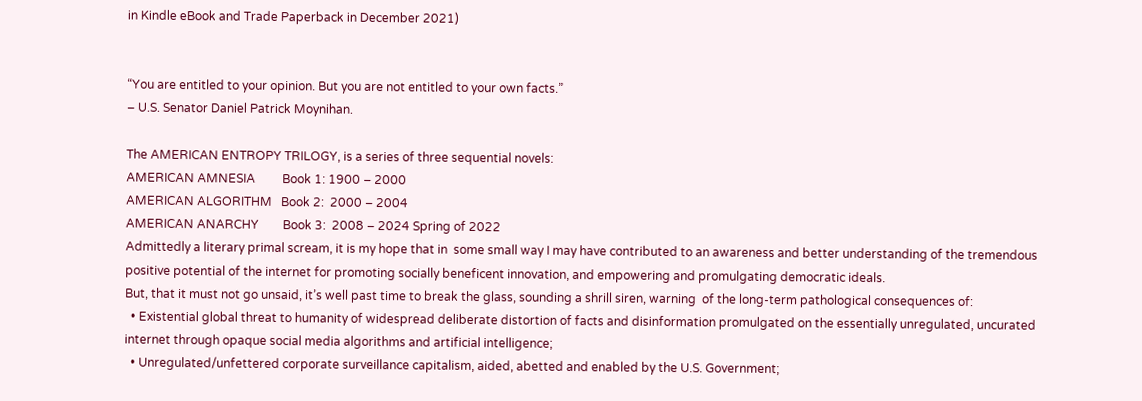in Kindle eBook and Trade Paperback in December 2021)


“You are entitled to your opinion. But you are not entitled to your own facts.”
– U.S. Senator Daniel Patrick Moynihan.

The AMERICAN ENTROPY TRILOGY, is a series of three sequential novels:
AMERICAN AMNESIA         Book 1: 1900 – 2000
AMERICAN ALGORITHM   Book 2:  2000 – 2004
AMERICAN ANARCHY        Book 3:  2008 – 2024 Spring of 2022
Admittedly a literary primal scream, it is my hope that in  some small way I may have contributed to an awareness and better understanding of the tremendous positive potential of the internet for promoting socially beneficent innovation, and empowering and promulgating democratic ideals.
But, that it must not go unsaid, it’s well past time to break the glass, sounding a shrill siren, warning  of the long-term pathological consequences of:
  • Existential global threat to humanity of widespread deliberate distortion of facts and disinformation promulgated on the essentially unregulated, uncurated internet through opaque social media algorithms and artificial intelligence;
  • Unregulated/unfettered corporate surveillance capitalism, aided, abetted and enabled by the U.S. Government;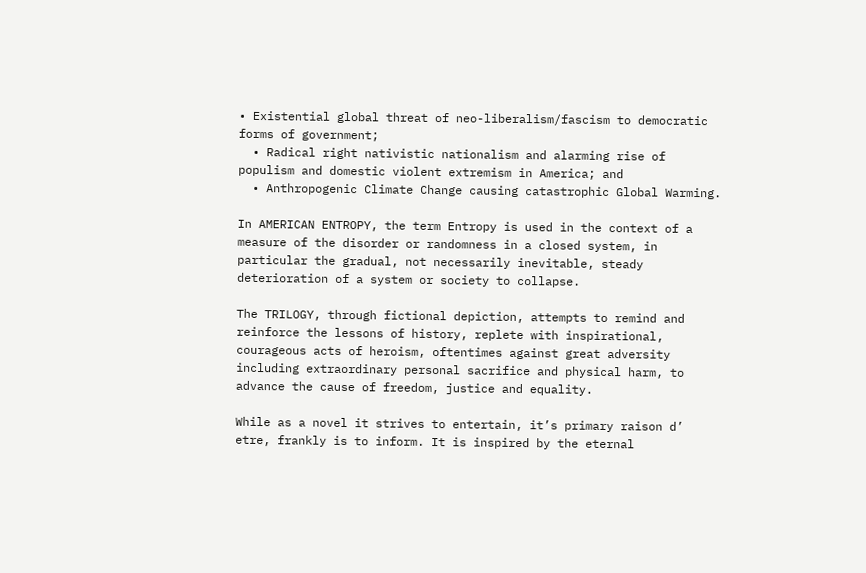• Existential global threat of neo-liberalism/fascism to democratic forms of government;
  • Radical right nativistic nationalism and alarming rise of populism and domestic violent extremism in America; and
  • Anthropogenic Climate Change causing catastrophic Global Warming.

In AMERICAN ENTROPY, the term Entropy is used in the context of a measure of the disorder or randomness in a closed system, in particular the gradual, not necessarily inevitable, steady deterioration of a system or society to collapse.

The TRILOGY, through fictional depiction, attempts to remind and reinforce the lessons of history, replete with inspirational, courageous acts of heroism, oftentimes against great adversity including extraordinary personal sacrifice and physical harm, to advance the cause of freedom, justice and equality.

While as a novel it strives to entertain, it’s primary raison d’ etre, frankly is to inform. It is inspired by the eternal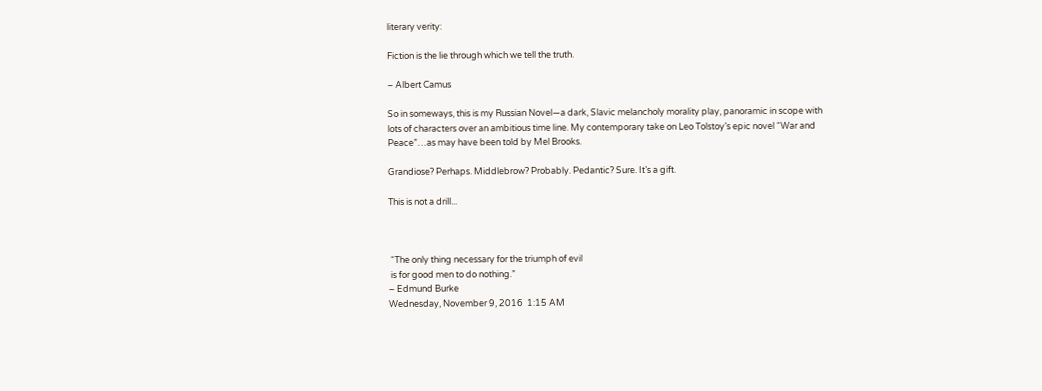literary verity:

Fiction is the lie through which we tell the truth.

– Albert Camus

So in someways, this is my Russian Novel—a dark, Slavic melancholy morality play, panoramic in scope with lots of characters over an ambitious time line. My contemporary take on Leo Tolstoy’s epic novel “War and Peace”…as may have been told by Mel Brooks.

Grandiose? Perhaps. Middlebrow? Probably. Pedantic? Sure. It’s a gift.

This is not a drill...



 “The only thing necessary for the triumph of evil
 is for good men to do nothing.”
– Edmund Burke
Wednesday, November 9, 2016  1:15 AM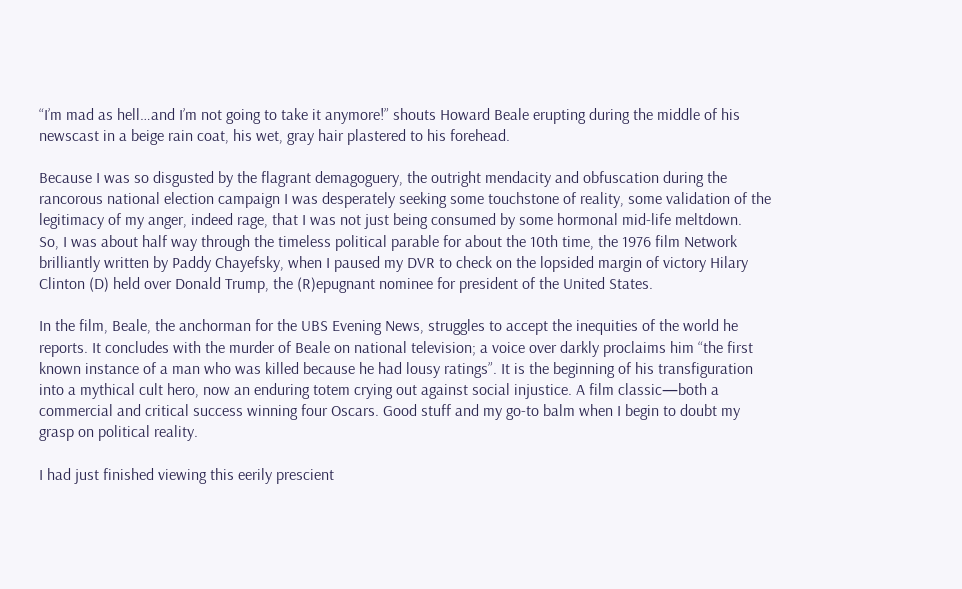“I’m mad as hell…and I’m not going to take it anymore!” shouts Howard Beale erupting during the middle of his newscast in a beige rain coat, his wet, gray hair plastered to his forehead.

Because I was so disgusted by the flagrant demagoguery, the outright mendacity and obfuscation during the rancorous national election campaign I was desperately seeking some touchstone of reality, some validation of the legitimacy of my anger, indeed rage, that I was not just being consumed by some hormonal mid-life meltdown.
So, I was about half way through the timeless political parable for about the 10th time, the 1976 film Network brilliantly written by Paddy Chayefsky, when I paused my DVR to check on the lopsided margin of victory Hilary Clinton (D) held over Donald Trump, the (R)epugnant nominee for president of the United States.

In the film, Beale, the anchorman for the UBS Evening News, struggles to accept the inequities of the world he reports. It concludes with the murder of Beale on national television; a voice over darkly proclaims him “the first known instance of a man who was killed because he had lousy ratings”. It is the beginning of his transfiguration into a mythical cult hero, now an enduring totem crying out against social injustice. A film classic—both a commercial and critical success winning four Oscars. Good stuff and my go-to balm when I begin to doubt my grasp on political reality.

I had just finished viewing this eerily prescient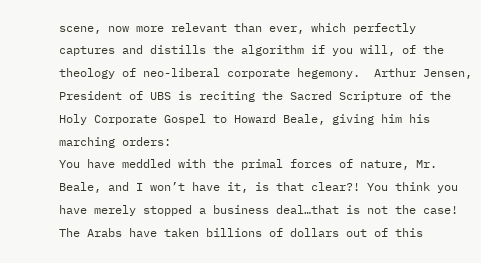scene, now more relevant than ever, which perfectly captures and distills the algorithm if you will, of the theology of neo-liberal corporate hegemony.  Arthur Jensen, President of UBS is reciting the Sacred Scripture of the Holy Corporate Gospel to Howard Beale, giving him his marching orders:
You have meddled with the primal forces of nature, Mr. Beale, and I won’t have it, is that clear?! You think you have merely stopped a business deal…that is not the case!
The Arabs have taken billions of dollars out of this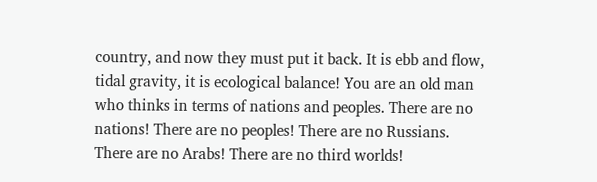country, and now they must put it back. It is ebb and flow, tidal gravity, it is ecological balance! You are an old man who thinks in terms of nations and peoples. There are no nations! There are no peoples! There are no Russians. There are no Arabs! There are no third worlds!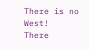There is no West!
There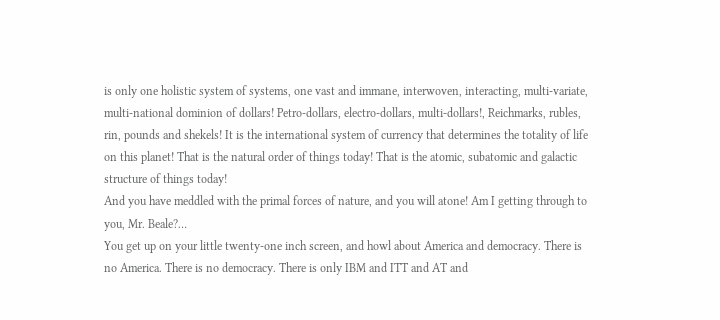is only one holistic system of systems, one vast and immane, interwoven, interacting, multi-variate, multi-national dominion of dollars! Petro-dollars, electro-dollars, multi-dollars!, Reichmarks, rubles, rin, pounds and shekels! It is the international system of currency that determines the totality of life on this planet! That is the natural order of things today! That is the atomic, subatomic and galactic structure of things today!
And you have meddled with the primal forces of nature, and you will atone! Am I getting through to you, Mr. Beale?…
You get up on your little twenty-one inch screen, and howl about America and democracy. There is no America. There is no democracy. There is only IBM and ITT and AT and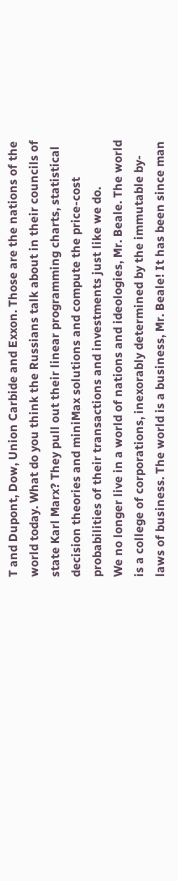T and Dupont, Dow, Union Carbide and Exxon. Those are the nations of the world today. What do you think the Russians talk about in their councils of state Karl Marx? They pull out their linear programming charts, statistical decision theories and miniMax solutions and compute the price-cost probabilities of their transactions and investments just like we do.
We no longer live in a world of nations and ideologies, Mr. Beale. The world is a college of corporations, inexorably determined by the immutable by-laws of business. The world is a business, Mr. Beale! It has been since man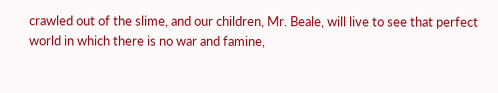crawled out of the slime, and our children, Mr. Beale, will live to see that perfect world in which there is no war and famine,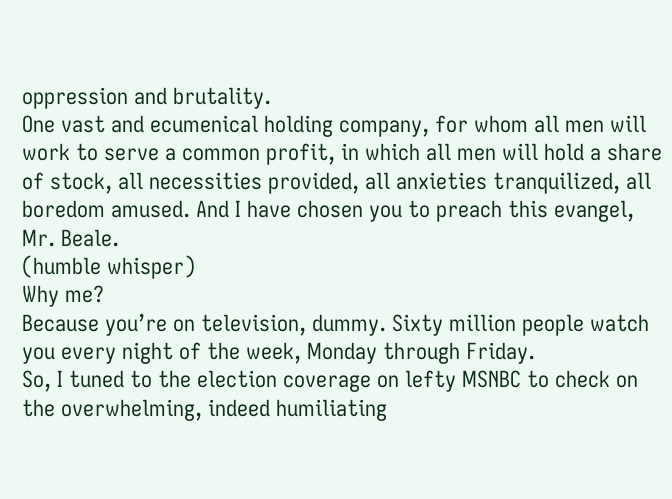oppression and brutality.
One vast and ecumenical holding company, for whom all men will work to serve a common profit, in which all men will hold a share of stock, all necessities provided, all anxieties tranquilized, all boredom amused. And I have chosen you to preach this evangel, Mr. Beale.
(humble whisper)
Why me?
Because you’re on television, dummy. Sixty million people watch you every night of the week, Monday through Friday.
So, I tuned to the election coverage on lefty MSNBC to check on the overwhelming, indeed humiliating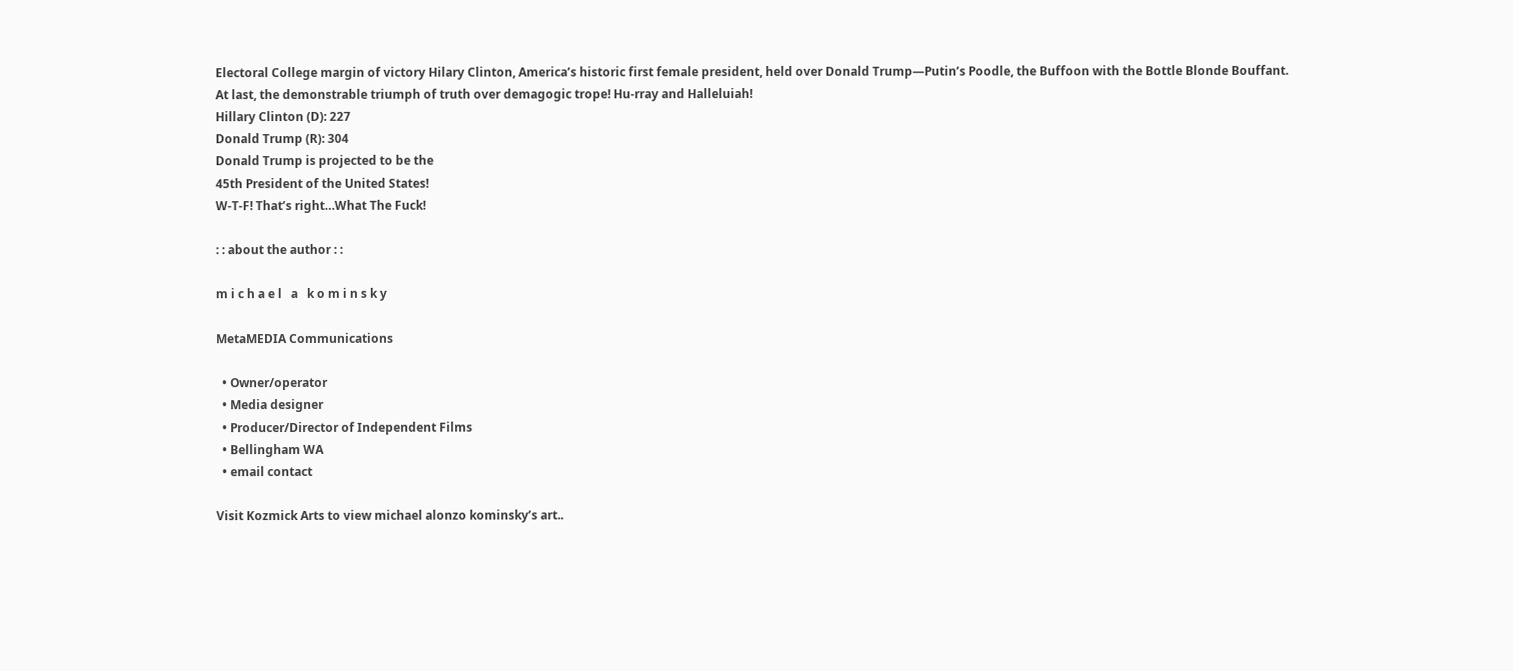Electoral College margin of victory Hilary Clinton, America’s historic first female president, held over Donald Trump—Putin’s Poodle, the Buffoon with the Bottle Blonde Bouffant.
At last, the demonstrable triumph of truth over demagogic trope! Hu-rray and Halleluiah!
Hillary Clinton (D): 227
Donald Trump (R): 304
Donald Trump is projected to be the
45th President of the United States!
W-T-F! That’s right…What The Fuck!

: : about the author : :

m i c h a e l   a   k o m i n s k y

MetaMEDIA Communications

  • Owner/operator
  • Media designer
  • Producer/Director of Independent Films
  • Bellingham WA
  • email contact

Visit Kozmick Arts to view michael alonzo kominsky’s art..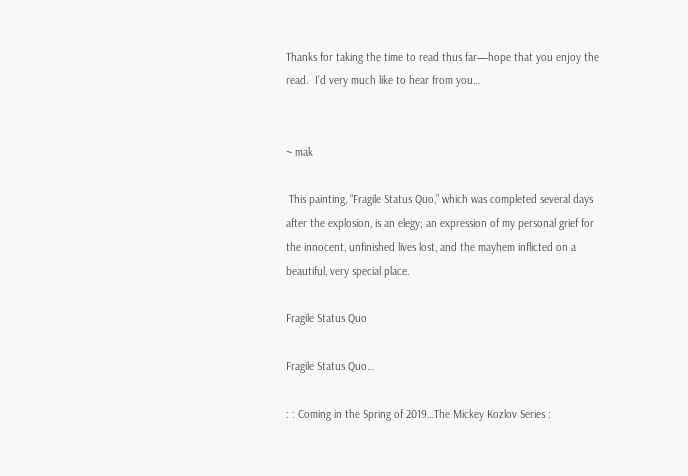Thanks for taking the time to read thus far—hope that you enjoy the read.  I’d very much like to hear from you…


~ mak

 This painting, “Fragile Status Quo,” which was completed several days after the explosion, is an elegy; an expression of my personal grief for the innocent, unfinished lives lost, and the mayhem inflicted on a beautiful, very special place.

Fragile Status Quo

Fragile Status Quo…

: : Coming in the Spring of 2019…The Mickey Kozlov Series :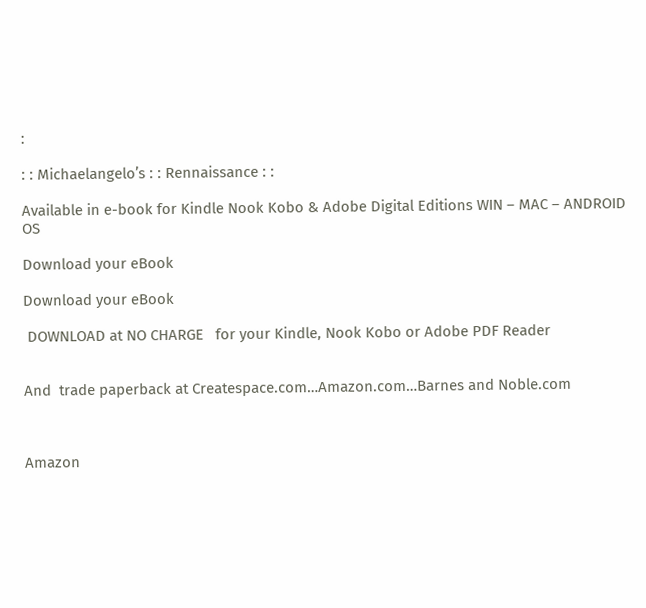:

: : Michaelangelo’s : : Rennaissance : :

Available in e-book for Kindle Nook Kobo & Adobe Digital Editions WIN – MAC – ANDROID OS

Download your eBook

Download your eBook

 DOWNLOAD at NO CHARGE   for your Kindle, Nook Kobo or Adobe PDF Reader


And  trade paperback at Createspace.com…Amazon.com…Barnes and Noble.com



Amazon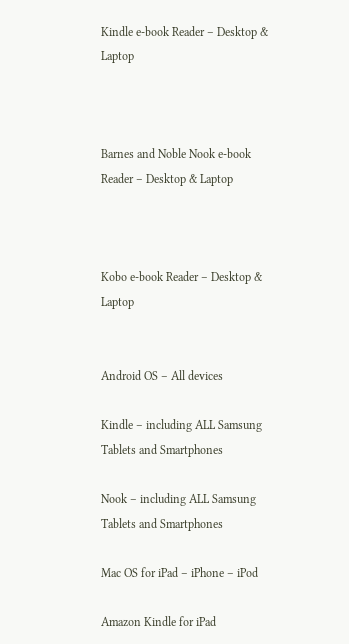Kindle e-book Reader – Desktop & Laptop



Barnes and Noble Nook e-book Reader – Desktop & Laptop



Kobo e-book Reader – Desktop & Laptop


Android OS – All devices

Kindle – including ALL Samsung Tablets and Smartphones

Nook – including ALL Samsung Tablets and Smartphones

Mac OS for iPad – iPhone – iPod

Amazon Kindle for iPad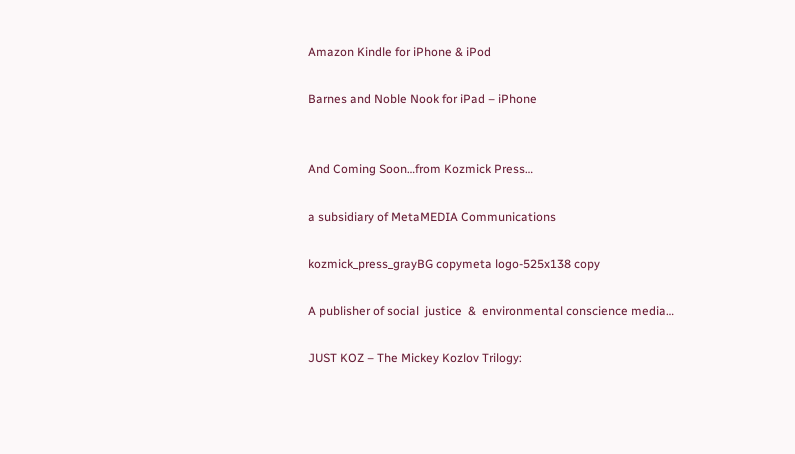Amazon Kindle for iPhone & iPod

Barnes and Noble Nook for iPad – iPhone


And Coming Soon…from Kozmick Press…

a subsidiary of MetaMEDIA Communications

kozmick_press_grayBG copymeta logo-525x138 copy

A publisher of social  justice  &  environmental conscience media…

JUST KOZ – The Mickey Kozlov Trilogy: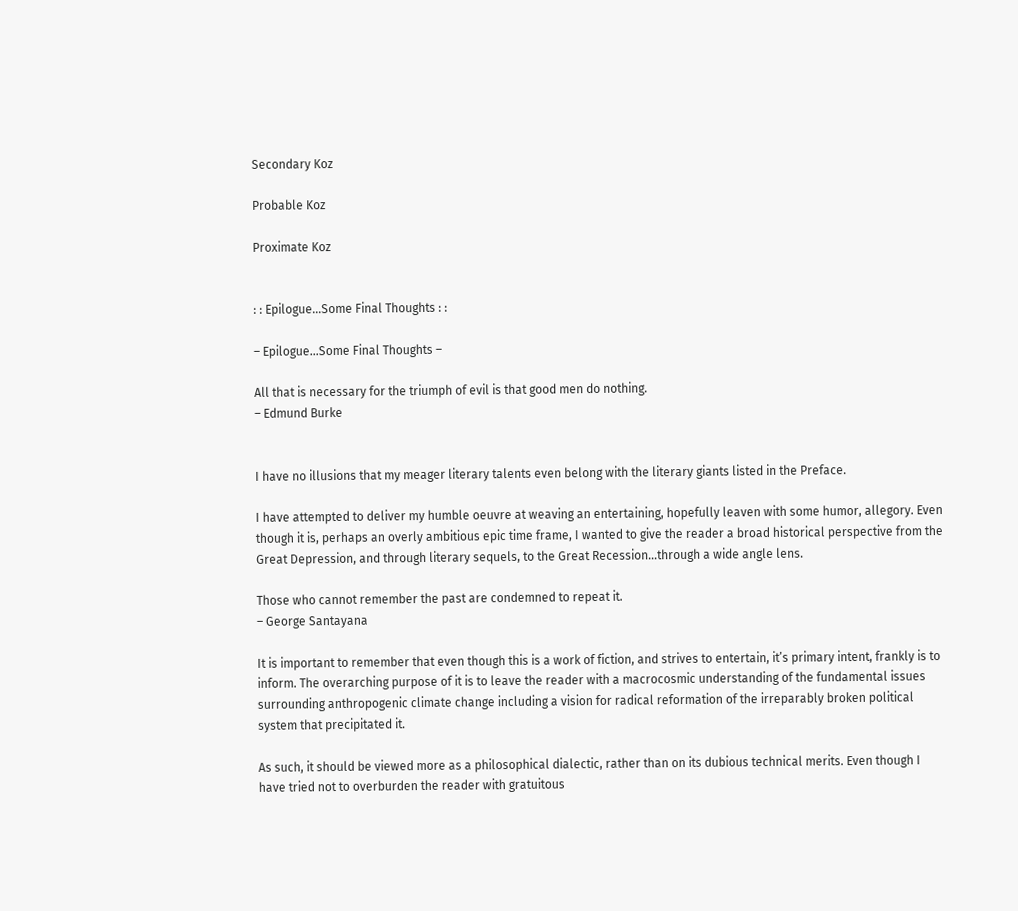Secondary Koz

Probable Koz

Proximate Koz


: : Epilogue…Some Final Thoughts : :

– Epilogue…Some Final Thoughts –

All that is necessary for the triumph of evil is that good men do nothing.
– Edmund Burke


I have no illusions that my meager literary talents even belong with the literary giants listed in the Preface.

I have attempted to deliver my humble oeuvre at weaving an entertaining, hopefully leaven with some humor, allegory. Even though it is, perhaps an overly ambitious epic time frame, I wanted to give the reader a broad historical perspective from the Great Depression, and through literary sequels, to the Great Recession…through a wide angle lens.

Those who cannot remember the past are condemned to repeat it.
– George Santayana

It is important to remember that even though this is a work of fiction, and strives to entertain, it’s primary intent, frankly is to inform. The overarching purpose of it is to leave the reader with a macrocosmic understanding of the fundamental issues surrounding anthropogenic climate change including a vision for radical reformation of the irreparably broken political system that precipitated it.

As such, it should be viewed more as a philosophical dialectic, rather than on its dubious technical merits. Even though I have tried not to overburden the reader with gratuitous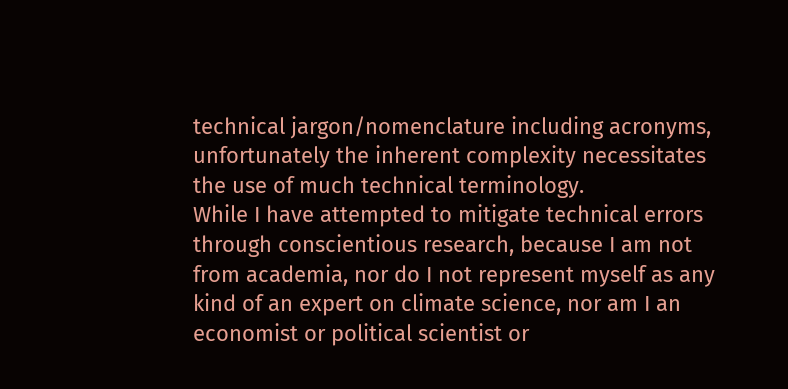technical jargon/nomenclature including acronyms, unfortunately the inherent complexity necessitates the use of much technical terminology.
While I have attempted to mitigate technical errors through conscientious research, because I am not from academia, nor do I not represent myself as any kind of an expert on climate science, nor am I an economist or political scientist or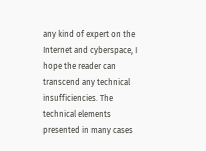any kind of expert on the Internet and cyberspace, I hope the reader can transcend any technical insufficiencies. The technical elements presented in many cases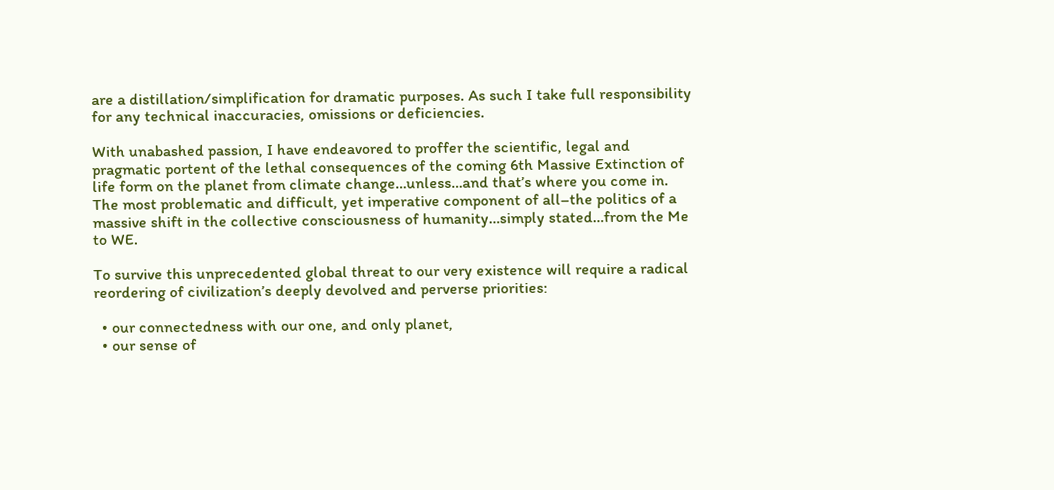are a distillation/simplification for dramatic purposes. As such I take full responsibility for any technical inaccuracies, omissions or deficiencies.

With unabashed passion, I have endeavored to proffer the scientific, legal and pragmatic portent of the lethal consequences of the coming 6th Massive Extinction of life form on the planet from climate change…unless…and that’s where you come in.
The most problematic and difficult, yet imperative component of all–the politics of a massive shift in the collective consciousness of humanity…simply stated…from the Me to WE.

To survive this unprecedented global threat to our very existence will require a radical reordering of civilization’s deeply devolved and perverse priorities:

  • our connectedness with our one, and only planet,
  • our sense of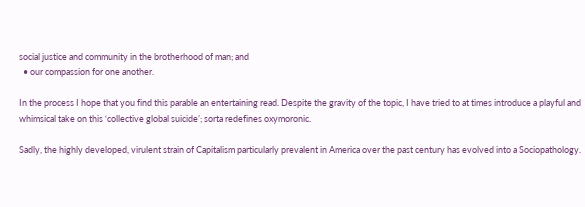social justice and community in the brotherhood of man; and
  • our compassion for one another.

In the process I hope that you find this parable an entertaining read. Despite the gravity of the topic, I have tried to at times introduce a playful and whimsical take on this ‘collective global suicide’; sorta redefines oxymoronic.

Sadly, the highly developed, virulent strain of Capitalism particularly prevalent in America over the past century has evolved into a Sociopathology.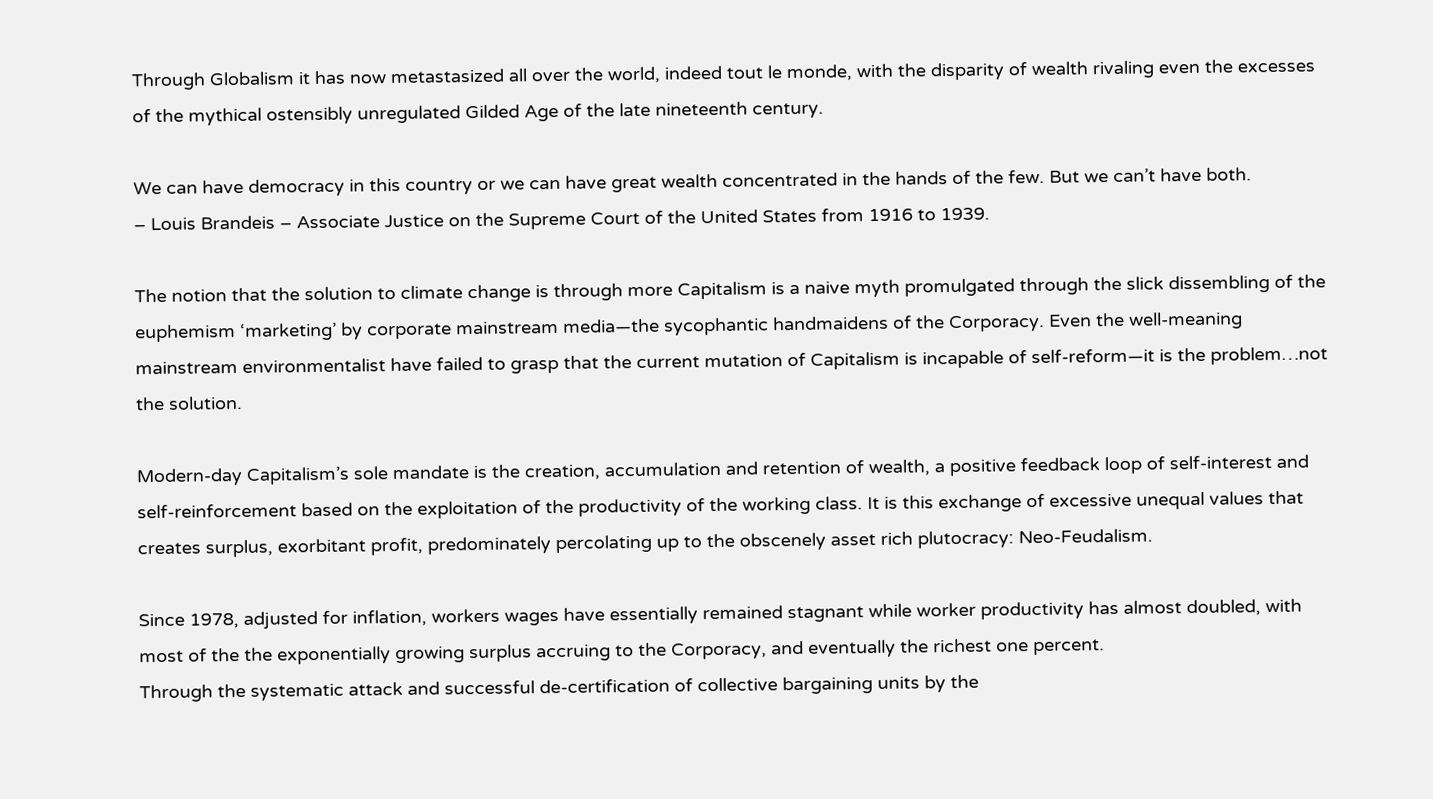Through Globalism it has now metastasized all over the world, indeed tout le monde, with the disparity of wealth rivaling even the excesses of the mythical ostensibly unregulated Gilded Age of the late nineteenth century.

We can have democracy in this country or we can have great wealth concentrated in the hands of the few. But we can’t have both.
– Louis Brandeis – Associate Justice on the Supreme Court of the United States from 1916 to 1939.

The notion that the solution to climate change is through more Capitalism is a naive myth promulgated through the slick dissembling of the euphemism ‘marketing’ by corporate mainstream media—the sycophantic handmaidens of the Corporacy. Even the well-meaning mainstream environmentalist have failed to grasp that the current mutation of Capitalism is incapable of self-reform—it is the problem…not the solution.

Modern-day Capitalism’s sole mandate is the creation, accumulation and retention of wealth, a positive feedback loop of self-interest and self-reinforcement based on the exploitation of the productivity of the working class. It is this exchange of excessive unequal values that creates surplus, exorbitant profit, predominately percolating up to the obscenely asset rich plutocracy: Neo-Feudalism.

Since 1978, adjusted for inflation, workers wages have essentially remained stagnant while worker productivity has almost doubled, with most of the the exponentially growing surplus accruing to the Corporacy, and eventually the richest one percent.
Through the systematic attack and successful de-certification of collective bargaining units by the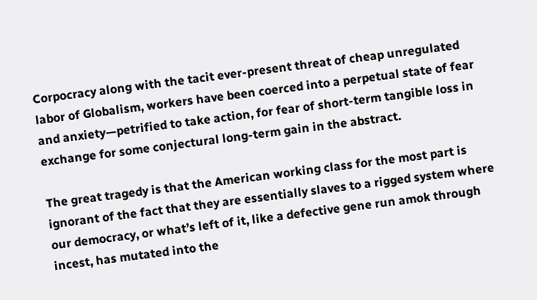Corpocracy along with the tacit ever-present threat of cheap unregulated labor of Globalism, workers have been coerced into a perpetual state of fear and anxiety—petrified to take action, for fear of short-term tangible loss in exchange for some conjectural long-term gain in the abstract.

The great tragedy is that the American working class for the most part is ignorant of the fact that they are essentially slaves to a rigged system where our democracy, or what’s left of it, like a defective gene run amok through incest, has mutated into the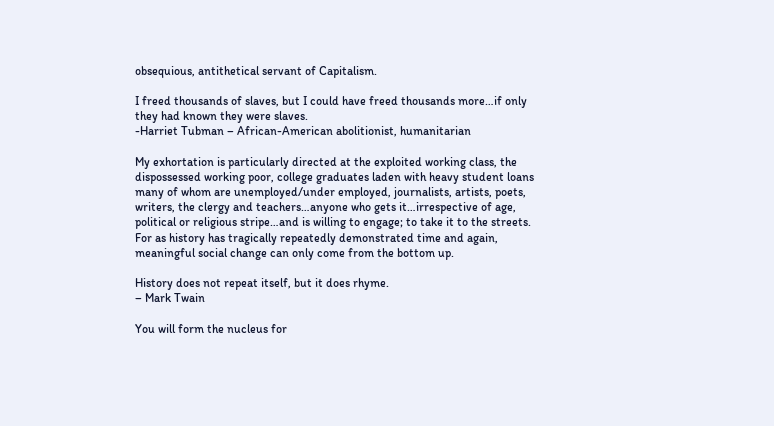obsequious, antithetical servant of Capitalism.

I freed thousands of slaves, but I could have freed thousands more…if only they had known they were slaves.
-Harriet Tubman – African-American abolitionist, humanitarian

My exhortation is particularly directed at the exploited working class, the dispossessed working poor, college graduates laden with heavy student loans many of whom are unemployed/under employed, journalists, artists, poets, writers, the clergy and teachers…anyone who gets it…irrespective of age, political or religious stripe…and is willing to engage; to take it to the streets. For as history has tragically repeatedly demonstrated time and again, meaningful social change can only come from the bottom up.

History does not repeat itself, but it does rhyme.
– Mark Twain

You will form the nucleus for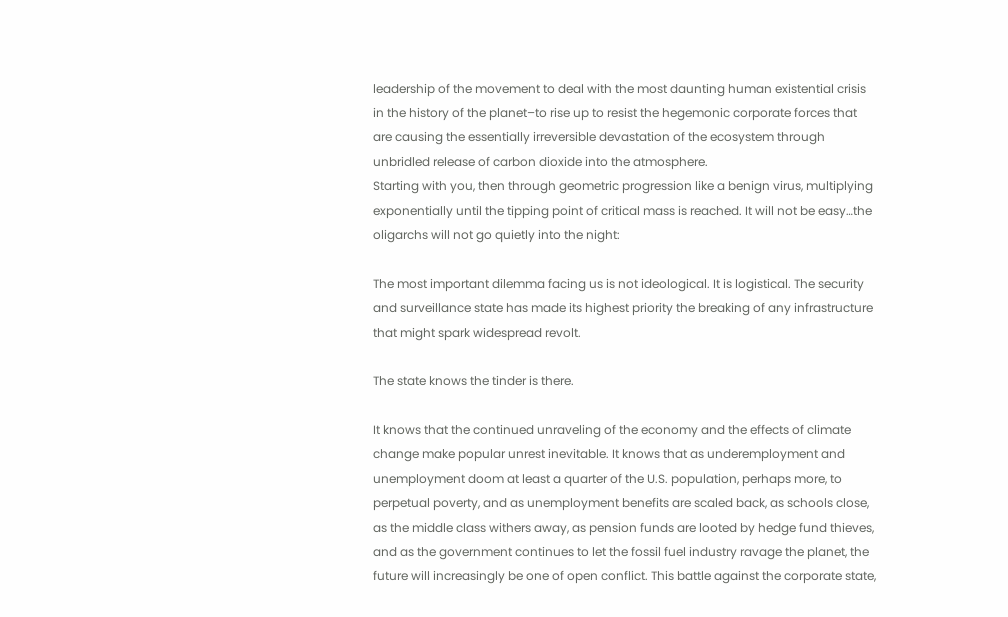leadership of the movement to deal with the most daunting human existential crisis in the history of the planet–to rise up to resist the hegemonic corporate forces that are causing the essentially irreversible devastation of the ecosystem through unbridled release of carbon dioxide into the atmosphere.
Starting with you, then through geometric progression like a benign virus, multiplying exponentially until the tipping point of critical mass is reached. It will not be easy…the oligarchs will not go quietly into the night:

The most important dilemma facing us is not ideological. It is logistical. The security and surveillance state has made its highest priority the breaking of any infrastructure that might spark widespread revolt.

The state knows the tinder is there.

It knows that the continued unraveling of the economy and the effects of climate change make popular unrest inevitable. It knows that as underemployment and unemployment doom at least a quarter of the U.S. population, perhaps more, to perpetual poverty, and as unemployment benefits are scaled back, as schools close, as the middle class withers away, as pension funds are looted by hedge fund thieves, and as the government continues to let the fossil fuel industry ravage the planet, the future will increasingly be one of open conflict. This battle against the corporate state,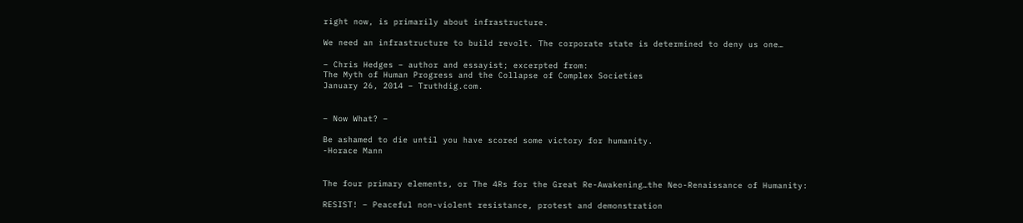right now, is primarily about infrastructure.

We need an infrastructure to build revolt. The corporate state is determined to deny us one…

– Chris Hedges – author and essayist; excerpted from:
The Myth of Human Progress and the Collapse of Complex Societies
January 26, 2014 – Truthdig.com.


– Now What? –

Be ashamed to die until you have scored some victory for humanity.
-Horace Mann


The four primary elements, or The 4Rs for the Great Re-Awakening…the Neo-Renaissance of Humanity:

RESIST! – Peaceful non-violent resistance, protest and demonstration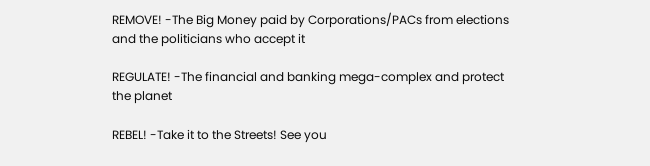REMOVE! -The Big Money paid by Corporations/PACs from elections and the politicians who accept it

REGULATE! -The financial and banking mega-complex and protect the planet

REBEL! -Take it to the Streets! See you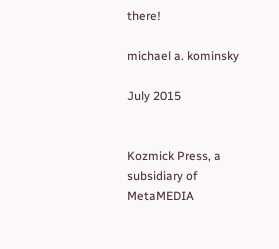there!

michael a. kominsky

July 2015


Kozmick Press, a subsidiary of MetaMEDIA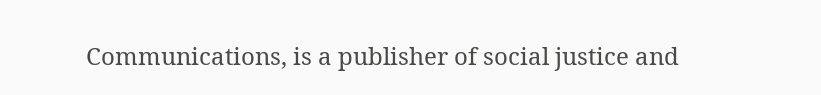Communications, is a publisher of social justice and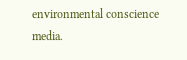environmental conscience media.